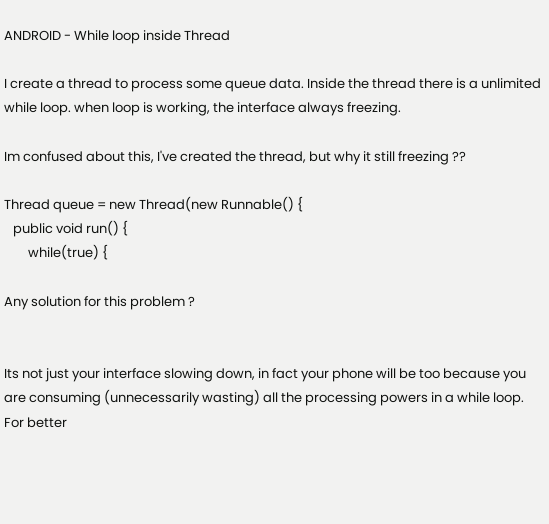ANDROID - While loop inside Thread

I create a thread to process some queue data. Inside the thread there is a unlimited while loop. when loop is working, the interface always freezing.

Im confused about this, I've created the thread, but why it still freezing ??

Thread queue = new Thread(new Runnable() {
   public void run() {
        while(true) {

Any solution for this problem ?


Its not just your interface slowing down, in fact your phone will be too because you are consuming (unnecessarily wasting) all the processing powers in a while loop. For better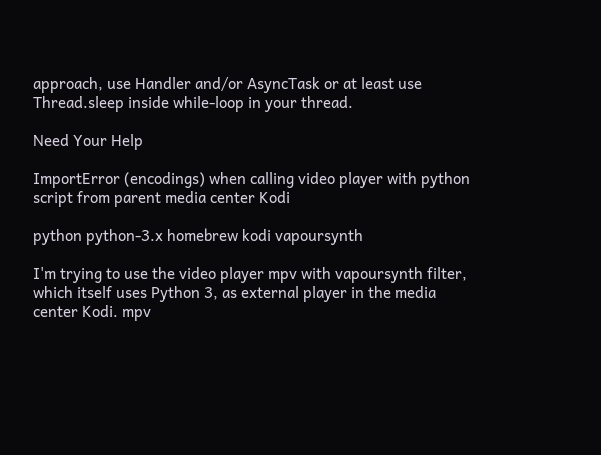approach, use Handler and/or AsyncTask or at least use Thread.sleep inside while-loop in your thread.

Need Your Help

ImportError (encodings) when calling video player with python script from parent media center Kodi

python python-3.x homebrew kodi vapoursynth

I'm trying to use the video player mpv with vapoursynth filter, which itself uses Python 3, as external player in the media center Kodi. mpv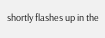shortly flashes up in the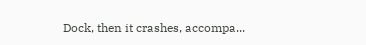Dock, then it crashes, accompa...